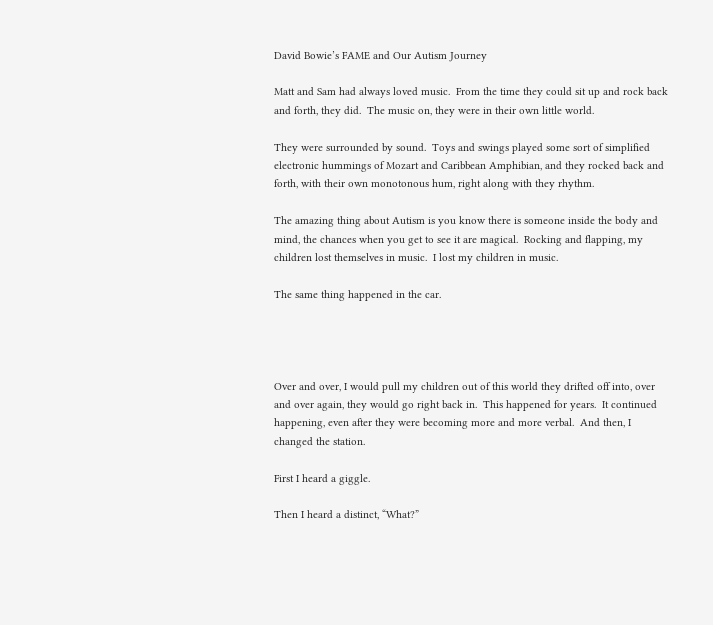David Bowie’s FAME and Our Autism Journey

Matt and Sam had always loved music.  From the time they could sit up and rock back and forth, they did.  The music on, they were in their own little world.

They were surrounded by sound.  Toys and swings played some sort of simplified electronic hummings of Mozart and Caribbean Amphibian, and they rocked back and forth, with their own monotonous hum, right along with they rhythm.

The amazing thing about Autism is you know there is someone inside the body and mind, the chances when you get to see it are magical.  Rocking and flapping, my children lost themselves in music.  I lost my children in music.

The same thing happened in the car.




Over and over, I would pull my children out of this world they drifted off into, over and over again, they would go right back in.  This happened for years.  It continued happening, even after they were becoming more and more verbal.  And then, I changed the station.

First I heard a giggle.

Then I heard a distinct, “What?”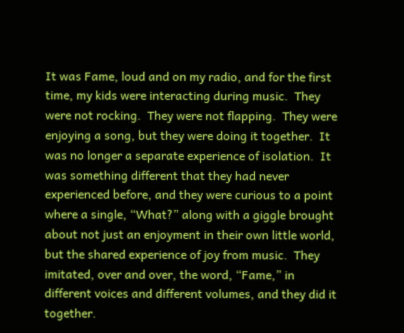It was Fame, loud and on my radio, and for the first time, my kids were interacting during music.  They were not rocking.  They were not flapping.  They were enjoying a song, but they were doing it together.  It was no longer a separate experience of isolation.  It was something different that they had never experienced before, and they were curious to a point where a single, “What?” along with a giggle brought about not just an enjoyment in their own little world, but the shared experience of joy from music.  They imitated, over and over, the word, “Fame,” in different voices and different volumes, and they did it together.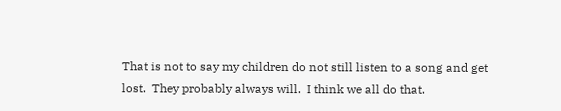That is not to say my children do not still listen to a song and get lost.  They probably always will.  I think we all do that.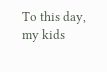To this day, my kids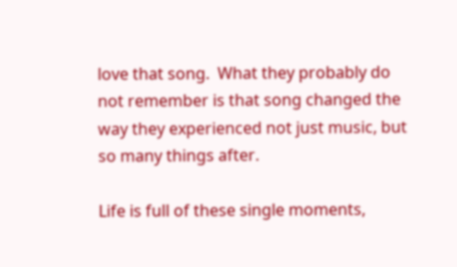love that song.  What they probably do not remember is that song changed the way they experienced not just music, but so many things after.

Life is full of these single moments,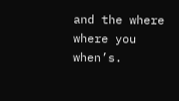and the where where you when’s.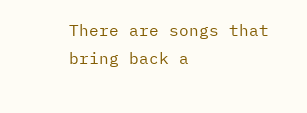There are songs that bring back a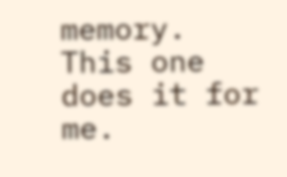memory.  This one does it for me.